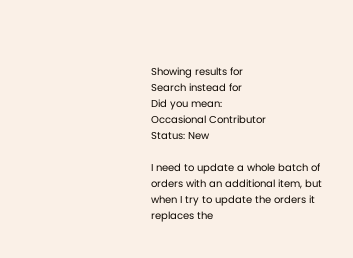Showing results for
Search instead for
Did you mean:
Occasional Contributor
Status: New

I need to update a whole batch of orders with an additional item, but when I try to update the orders it replaces the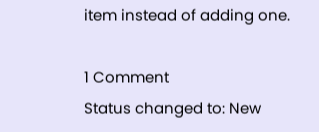item instead of adding one.

1 Comment
Status changed to: New